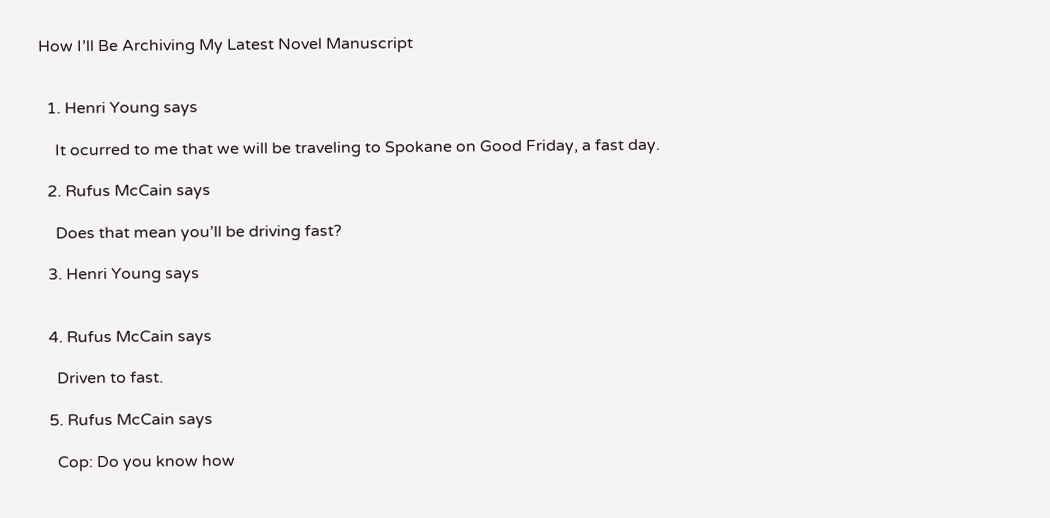How I’ll Be Archiving My Latest Novel Manuscript


  1. Henri Young says

    It ocurred to me that we will be traveling to Spokane on Good Friday, a fast day.

  2. Rufus McCain says

    Does that mean you’ll be driving fast?

  3. Henri Young says


  4. Rufus McCain says

    Driven to fast.

  5. Rufus McCain says

    Cop: Do you know how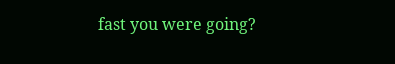fast you were going?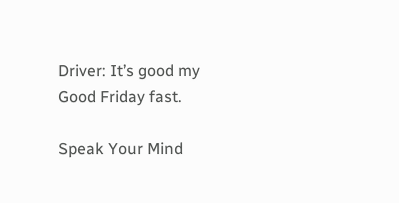Driver: It’s good my Good Friday fast.

Speak Your Mind